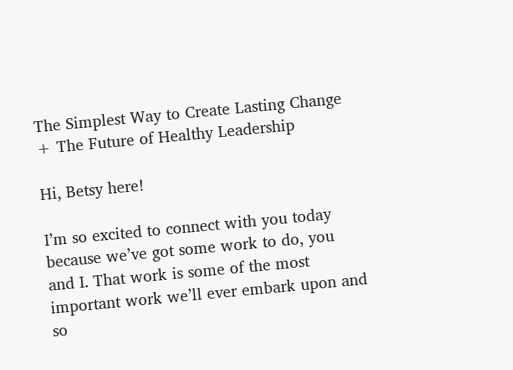The Simplest Way to Create Lasting Change + The Future of Healthy Leadership

Hi, Betsy here!

I’m so excited to connect with you today because we’ve got some work to do, you and I. That work is some of the most important work we’ll ever embark upon and so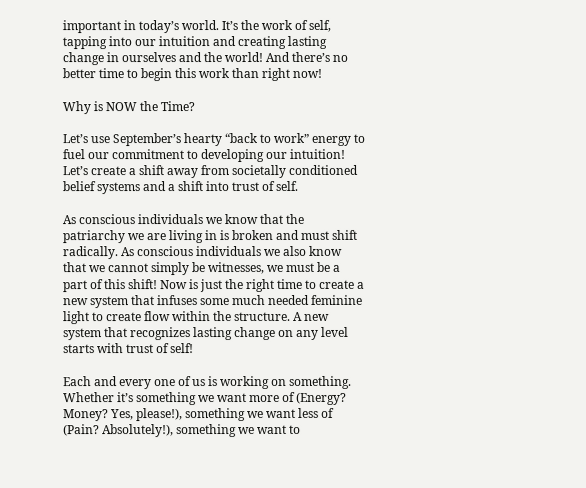important in today’s world. It’s the work of self, tapping into our intuition and creating lasting change in ourselves and the world! And there’s no better time to begin this work than right now!

Why is NOW the Time?

Let’s use September’s hearty “back to work” energy to fuel our commitment to developing our intuition! Let’s create a shift away from societally conditioned belief systems and a shift into trust of self.

As conscious individuals we know that the patriarchy we are living in is broken and must shift radically. As conscious individuals we also know that we cannot simply be witnesses, we must be a part of this shift! Now is just the right time to create a new system that infuses some much needed feminine light to create flow within the structure. A new system that recognizes lasting change on any level starts with trust of self!

Each and every one of us is working on something. Whether it’s something we want more of (Energy? Money? Yes, please!), something we want less of (Pain? Absolutely!), something we want to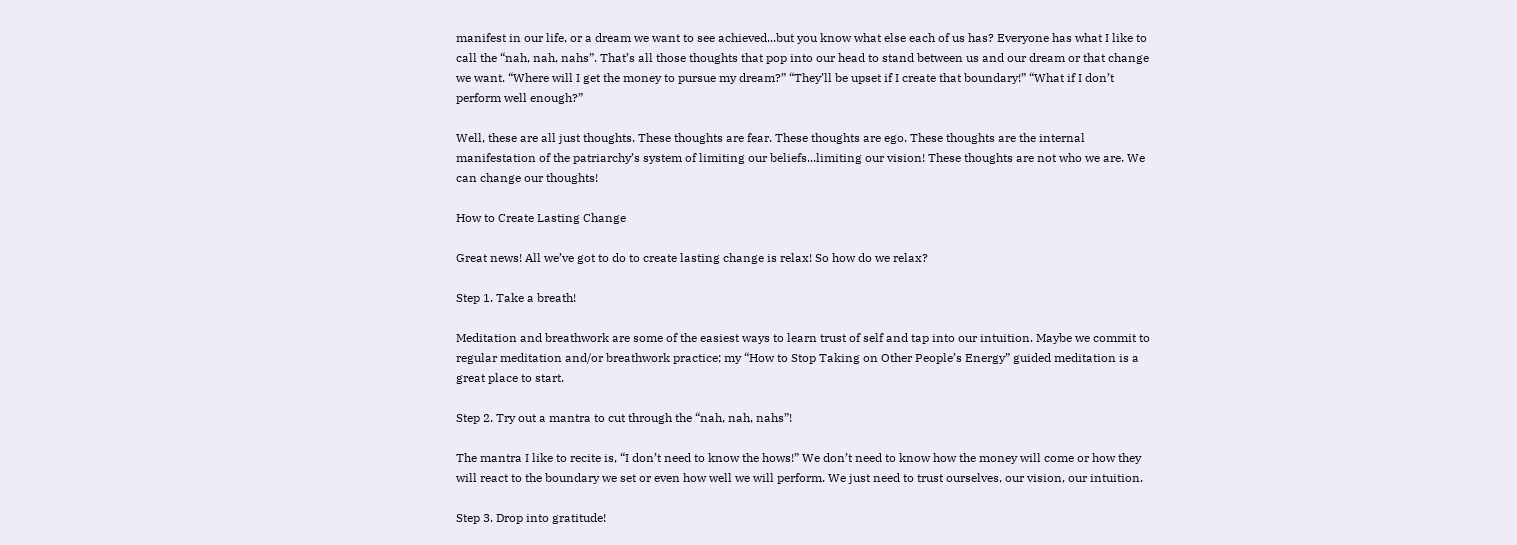manifest in our life, or a dream we want to see achieved...but you know what else each of us has? Everyone has what I like to call the “nah, nah, nahs”. That’s all those thoughts that pop into our head to stand between us and our dream or that change we want. “Where will I get the money to pursue my dream?” “They’ll be upset if I create that boundary!” “What if I don’t perform well enough?”

Well, these are all just thoughts. These thoughts are fear. These thoughts are ego. These thoughts are the internal manifestation of the patriarchy’s system of limiting our beliefs...limiting our vision! These thoughts are not who we are. We can change our thoughts!

How to Create Lasting Change

Great news! All we’ve got to do to create lasting change is relax! So how do we relax?

Step 1. Take a breath!

Meditation and breathwork are some of the easiest ways to learn trust of self and tap into our intuition. Maybe we commit to regular meditation and/or breathwork practice; my “How to Stop Taking on Other People’s Energy” guided meditation is a great place to start.

Step 2. Try out a mantra to cut through the “nah, nah, nahs”!

The mantra I like to recite is, “I don’t need to know the hows!” We don’t need to know how the money will come or how they will react to the boundary we set or even how well we will perform. We just need to trust ourselves, our vision, our intuition.

Step 3. Drop into gratitude!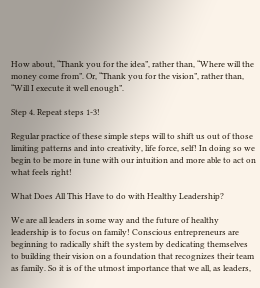How about, “Thank you for the idea”, rather than, “Where will the money come from”. Or, “Thank you for the vision”, rather than, “Will I execute it well enough”.

Step 4. Repeat steps 1-3!

Regular practice of these simple steps will to shift us out of those limiting patterns and into creativity, life force, self! In doing so we begin to be more in tune with our intuition and more able to act on what feels right!

What Does All This Have to do with Healthy Leadership?

We are all leaders in some way and the future of healthy leadership is to focus on family! Conscious entrepreneurs are beginning to radically shift the system by dedicating themselves to building their vision on a foundation that recognizes their team as family. So it is of the utmost importance that we all, as leaders,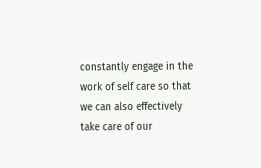constantly engage in the work of self care so that we can also effectively take care of our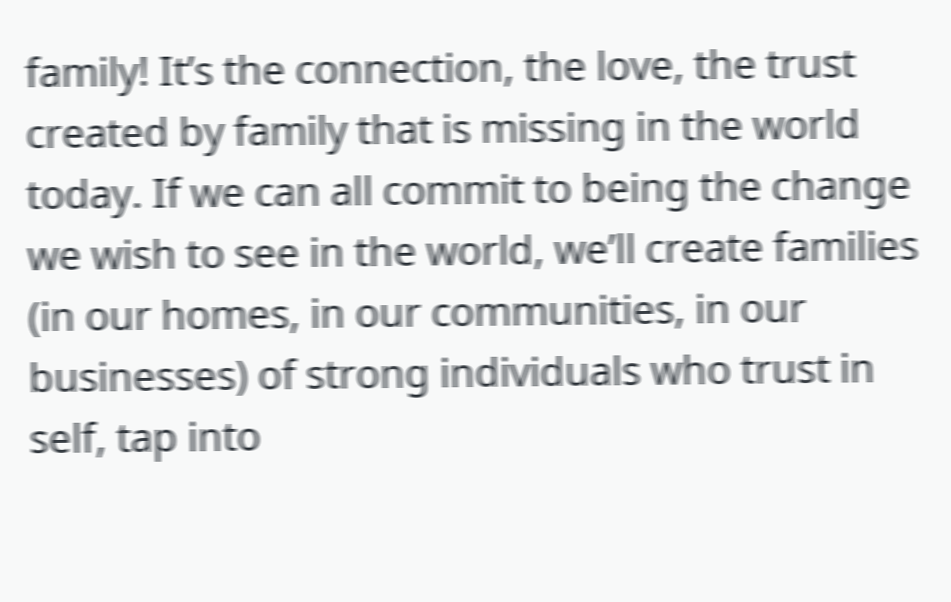family! It’s the connection, the love, the trust created by family that is missing in the world today. If we can all commit to being the change we wish to see in the world, we’ll create families (in our homes, in our communities, in our businesses) of strong individuals who trust in self, tap into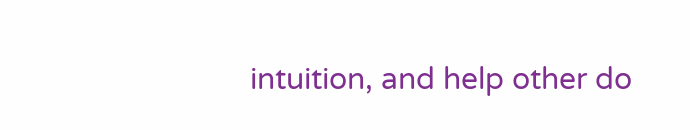intuition, and help other do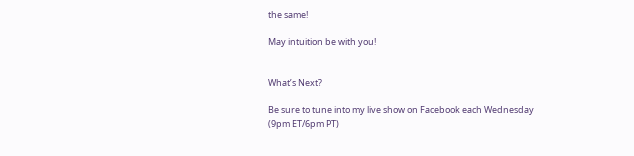the same!

May intuition be with you!


What’s Next?

Be sure to tune into my live show on Facebook each Wednesday (9pm ET/6pm PT)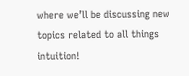where we’ll be discussing new topics related to all things intuition!